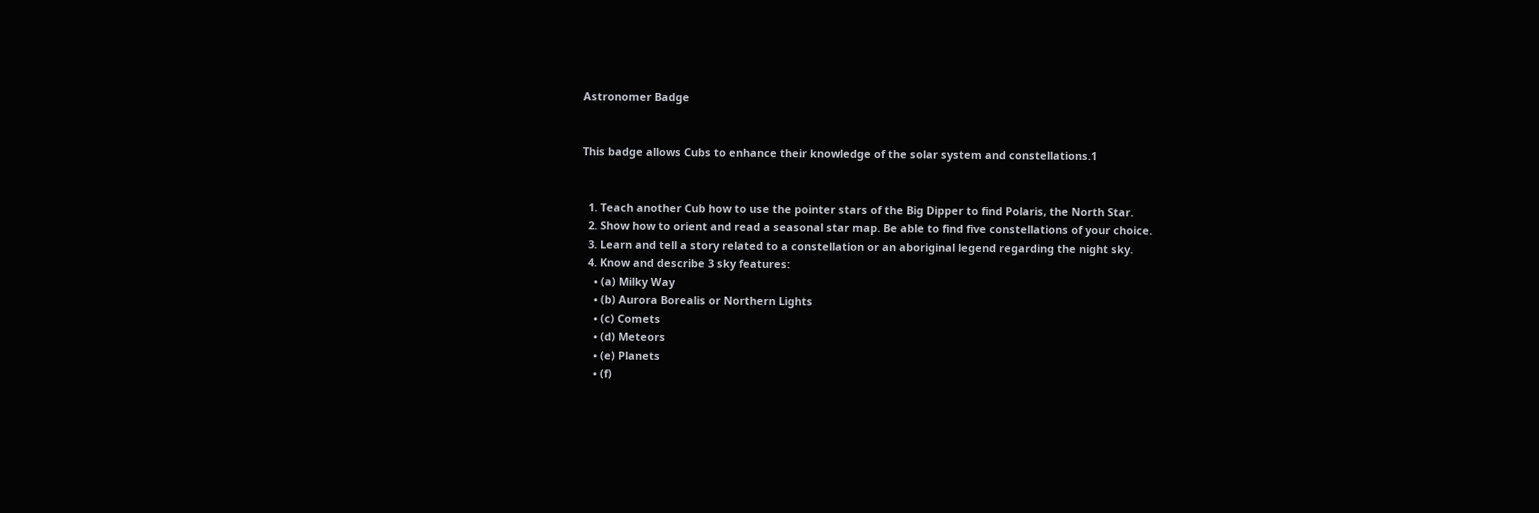Astronomer Badge


This badge allows Cubs to enhance their knowledge of the solar system and constellations.1


  1. Teach another Cub how to use the pointer stars of the Big Dipper to find Polaris, the North Star.
  2. Show how to orient and read a seasonal star map. Be able to find five constellations of your choice.
  3. Learn and tell a story related to a constellation or an aboriginal legend regarding the night sky.
  4. Know and describe 3 sky features:
    • (a) Milky Way
    • (b) Aurora Borealis or Northern Lights
    • (c) Comets
    • (d) Meteors
    • (e) Planets
    • (f)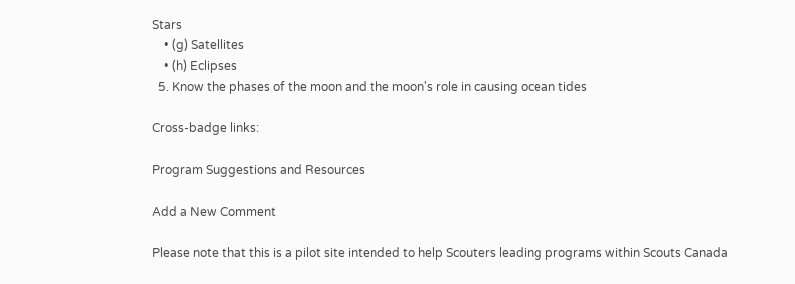Stars
    • (g) Satellites
    • (h) Eclipses
  5. Know the phases of the moon and the moon's role in causing ocean tides

Cross-badge links:

Program Suggestions and Resources

Add a New Comment

Please note that this is a pilot site intended to help Scouters leading programs within Scouts Canada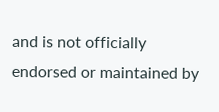and is not officially endorsed or maintained by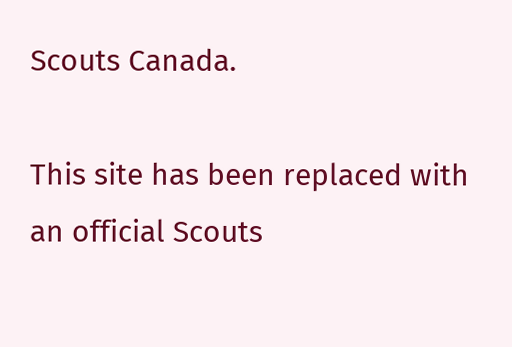Scouts Canada.

This site has been replaced with an official Scouts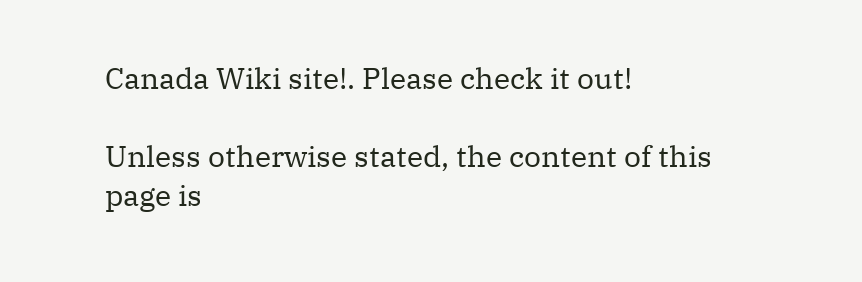Canada Wiki site!. Please check it out!

Unless otherwise stated, the content of this page is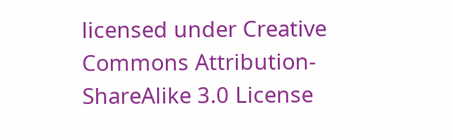licensed under Creative Commons Attribution-ShareAlike 3.0 License